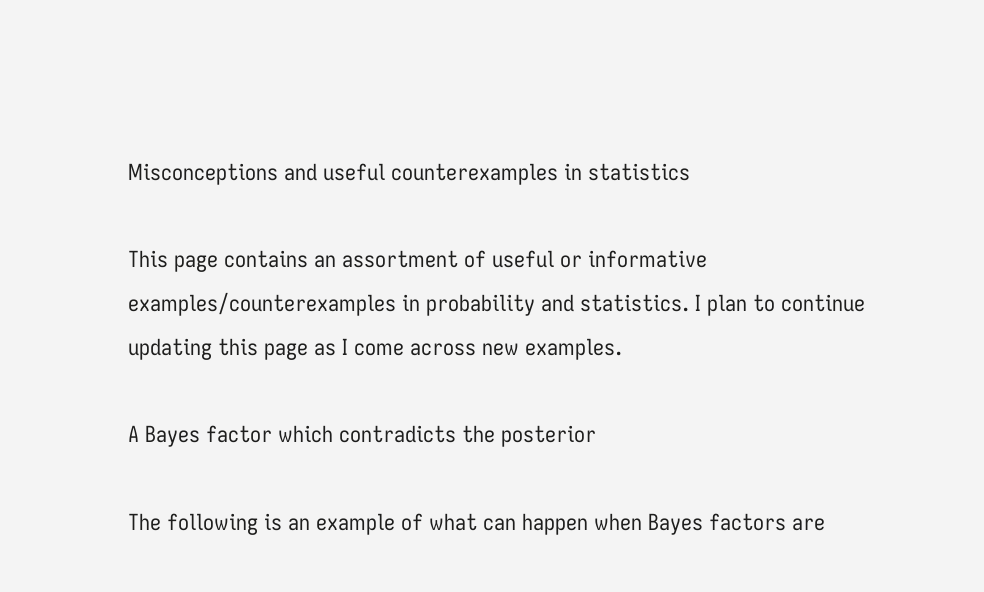Misconceptions and useful counterexamples in statistics

This page contains an assortment of useful or informative examples/counterexamples in probability and statistics. I plan to continue updating this page as I come across new examples.

A Bayes factor which contradicts the posterior

The following is an example of what can happen when Bayes factors are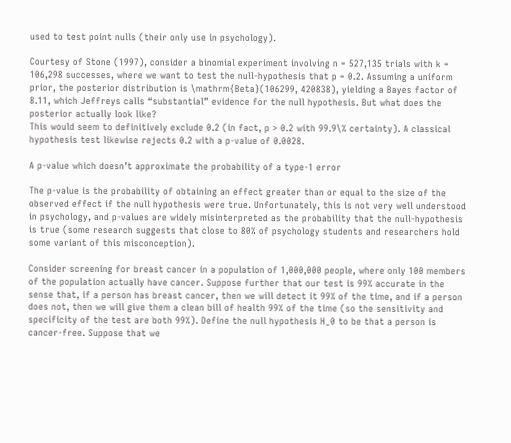used to test point nulls (their only use in psychology).

Courtesy of Stone (1997), consider a binomial experiment involving n = 527,135 trials with k = 106,298 successes, where we want to test the null-hypothesis that p = 0.2. Assuming a uniform prior, the posterior distribution is \mathrm{Beta}(106299, 420838), yielding a Bayes factor of 8.11, which Jeffreys calls “substantial” evidence for the null hypothesis. But what does the posterior actually look like?
This would seem to definitively exclude 0.2 (in fact, p > 0.2 with 99.9\% certainty). A classical hypothesis test likewise rejects 0.2 with a p-value of 0.0028.

A p-value which doesn’t approximate the probability of a type-1 error

The p-value is the probability of obtaining an effect greater than or equal to the size of the observed effect if the null hypothesis were true. Unfortunately, this is not very well understood in psychology, and p-values are widely misinterpreted as the probability that the null-hypothesis is true (some research suggests that close to 80% of psychology students and researchers hold some variant of this misconception).

Consider screening for breast cancer in a population of 1,000,000 people, where only 100 members of the population actually have cancer. Suppose further that our test is 99% accurate in the sense that, if a person has breast cancer, then we will detect it 99% of the time, and if a person does not, then we will give them a clean bill of health 99% of the time (so the sensitivity and specificity of the test are both 99%). Define the null hypothesis H_0 to be that a person is cancer-free. Suppose that we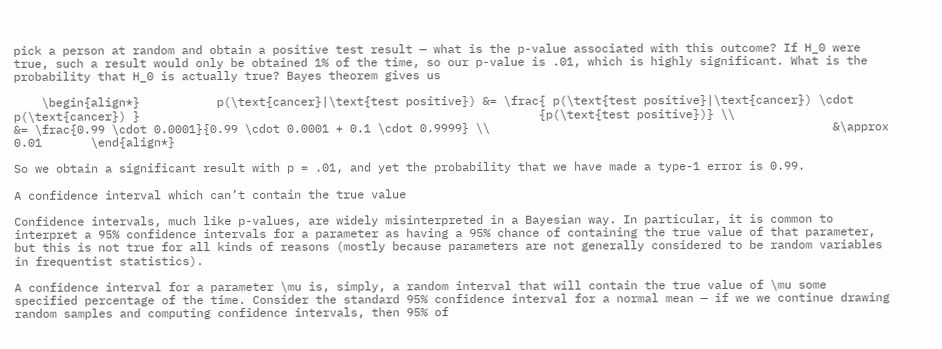pick a person at random and obtain a positive test result — what is the p-value associated with this outcome? If H_0 were true, such a result would only be obtained 1% of the time, so our p-value is .01, which is highly significant. What is the probability that H_0 is actually true? Bayes theorem gives us

    \begin{align*}           p(\text{cancer}|\text{test positive}) &= \frac{ p(\text{test positive}|\text{cancer}) \cdot p(\text{cancer}) }                                                         {p(\text{test positive})} \\                                                 &= \frac{0.99 \cdot 0.0001}{0.99 \cdot 0.0001 + 0.1 \cdot 0.9999} \\                                                 &\approx 0.01       \end{align*}

So we obtain a significant result with p = .01, and yet the probability that we have made a type-1 error is 0.99.

A confidence interval which can’t contain the true value

Confidence intervals, much like p-values, are widely misinterpreted in a Bayesian way. In particular, it is common to interpret a 95% confidence intervals for a parameter as having a 95% chance of containing the true value of that parameter, but this is not true for all kinds of reasons (mostly because parameters are not generally considered to be random variables in frequentist statistics).

A confidence interval for a parameter \mu is, simply, a random interval that will contain the true value of \mu some specified percentage of the time. Consider the standard 95% confidence interval for a normal mean — if we we continue drawing random samples and computing confidence intervals, then 95% of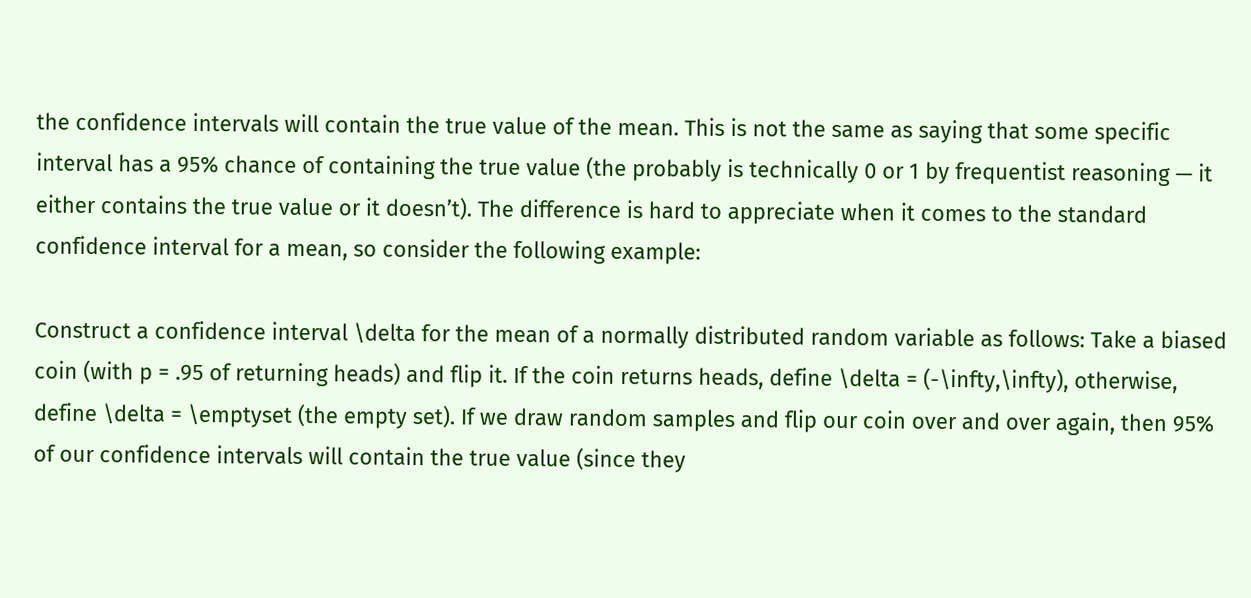the confidence intervals will contain the true value of the mean. This is not the same as saying that some specific interval has a 95% chance of containing the true value (the probably is technically 0 or 1 by frequentist reasoning — it either contains the true value or it doesn’t). The difference is hard to appreciate when it comes to the standard confidence interval for a mean, so consider the following example:

Construct a confidence interval \delta for the mean of a normally distributed random variable as follows: Take a biased coin (with p = .95 of returning heads) and flip it. If the coin returns heads, define \delta = (-\infty,\infty), otherwise, define \delta = \emptyset (the empty set). If we draw random samples and flip our coin over and over again, then 95% of our confidence intervals will contain the true value (since they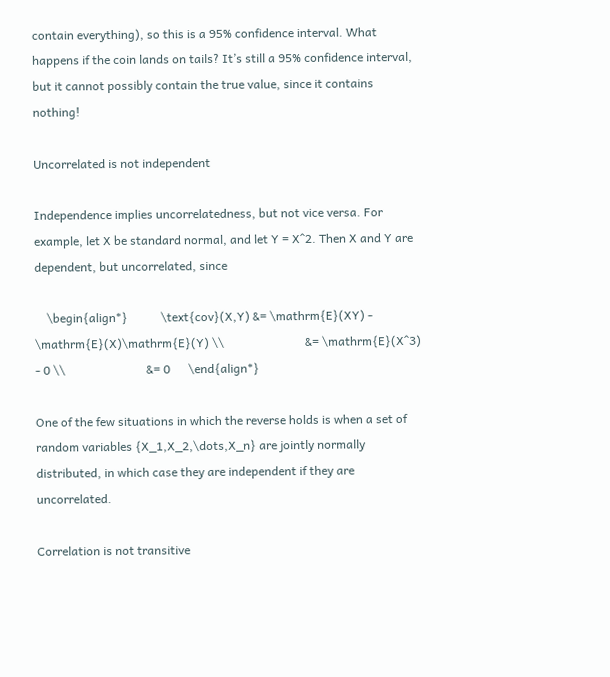contain everything), so this is a 95% confidence interval. What happens if the coin lands on tails? It’s still a 95% confidence interval, but it cannot possibly contain the true value, since it contains nothing!

Uncorrelated is not independent

Independence implies uncorrelatedness, but not vice versa. For example, let X be standard normal, and let Y = X^2. Then X and Y are dependent, but uncorrelated, since

    \begin{align*}           \text{cov}(X,Y) &= \mathrm{E}(XY) - \mathrm{E}(X)\mathrm{E}(Y) \\                           &= \mathrm{E}(X^3) - 0 \\                           &= 0      \end{align*}

One of the few situations in which the reverse holds is when a set of random variables {X_1,X_2,\dots,X_n} are jointly normally distributed, in which case they are independent if they are uncorrelated.

Correlation is not transitive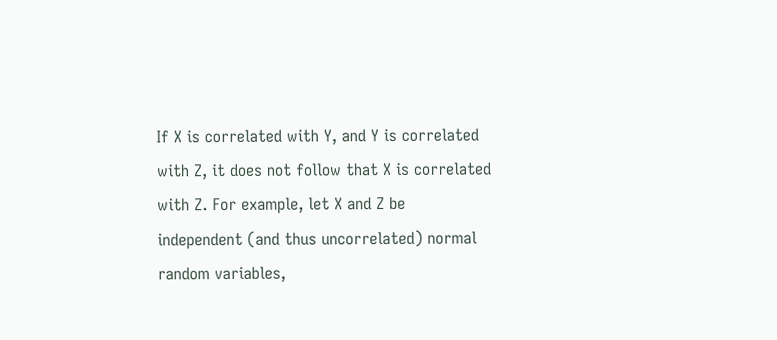If X is correlated with Y, and Y is correlated with Z, it does not follow that X is correlated with Z. For example, let X and Z be independent (and thus uncorrelated) normal random variables,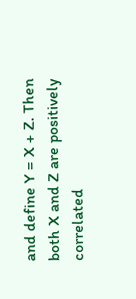and define Y = X + Z. Then both X and Z are positively correlated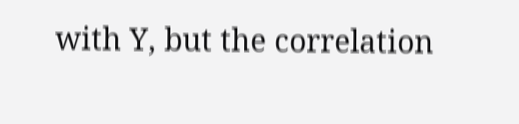with Y, but the correlation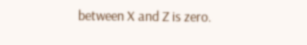between X and Z is zero.